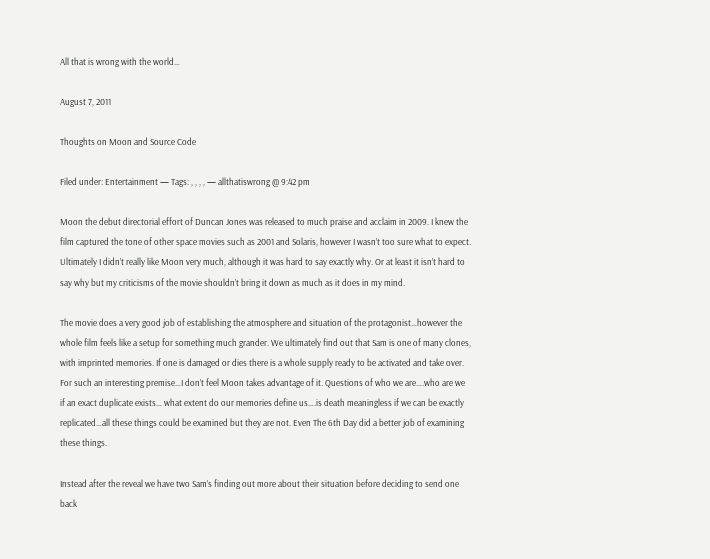All that is wrong with the world…

August 7, 2011

Thoughts on Moon and Source Code

Filed under: Entertainment — Tags: , , , , — allthatiswrong @ 9:42 pm

Moon the debut directorial effort of Duncan Jones was released to much praise and acclaim in 2009. I knew the film captured the tone of other space movies such as 2001 and Solaris, however I wasn’t too sure what to expect. Ultimately I didn’t really like Moon very much, although it was hard to say exactly why. Or at least it isn’t hard to say why but my criticisms of the movie shouldn’t bring it down as much as it does in my mind.

The movie does a very good job of establishing the atmosphere and situation of the protagonist…however the whole film feels like a setup for something much grander. We ultimately find out that Sam is one of many clones, with imprinted memories. If one is damaged or dies there is a whole supply ready to be activated and take over. For such an interesting premise…I don’t feel Moon takes advantage of it. Questions of who we are….who are we if an exact duplicate exists… what extent do our memories define us….is death meaningless if we can be exactly replicated…all these things could be examined but they are not. Even The 6th Day did a better job of examining these things.

Instead after the reveal we have two Sam’s finding out more about their situation before deciding to send one back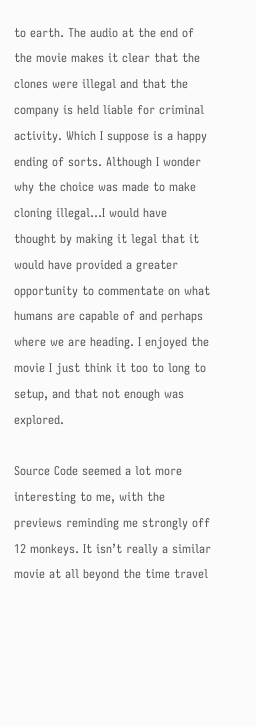to earth. The audio at the end of the movie makes it clear that the clones were illegal and that the company is held liable for criminal activity. Which I suppose is a happy ending of sorts. Although I wonder why the choice was made to make cloning illegal…I would have thought by making it legal that it would have provided a greater opportunity to commentate on what humans are capable of and perhaps where we are heading. I enjoyed the movie I just think it too to long to setup, and that not enough was explored.

Source Code seemed a lot more interesting to me, with the previews reminding me strongly off 12 monkeys. It isn’t really a similar movie at all beyond the time travel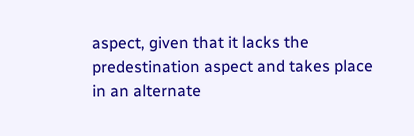aspect, given that it lacks the predestination aspect and takes place in an alternate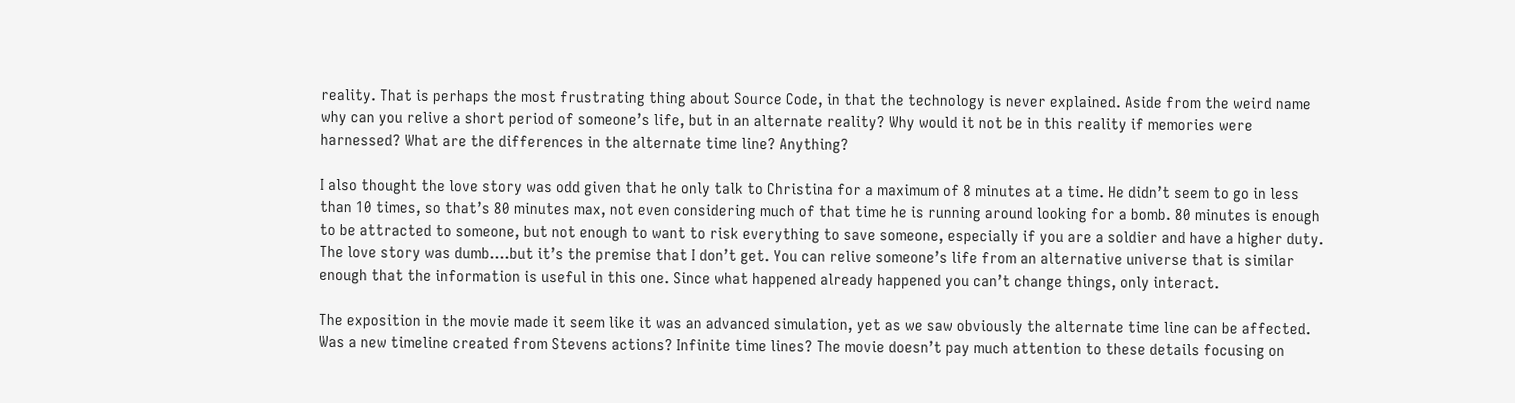reality. That is perhaps the most frustrating thing about Source Code, in that the technology is never explained. Aside from the weird name why can you relive a short period of someone’s life, but in an alternate reality? Why would it not be in this reality if memories were harnessed? What are the differences in the alternate time line? Anything?

I also thought the love story was odd given that he only talk to Christina for a maximum of 8 minutes at a time. He didn’t seem to go in less than 10 times, so that’s 80 minutes max, not even considering much of that time he is running around looking for a bomb. 80 minutes is enough to be attracted to someone, but not enough to want to risk everything to save someone, especially if you are a soldier and have a higher duty. The love story was dumb….but it’s the premise that I don’t get. You can relive someone’s life from an alternative universe that is similar enough that the information is useful in this one. Since what happened already happened you can’t change things, only interact.

The exposition in the movie made it seem like it was an advanced simulation, yet as we saw obviously the alternate time line can be affected. Was a new timeline created from Stevens actions? Infinite time lines? The movie doesn’t pay much attention to these details focusing on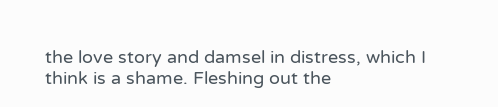the love story and damsel in distress, which I think is a shame. Fleshing out the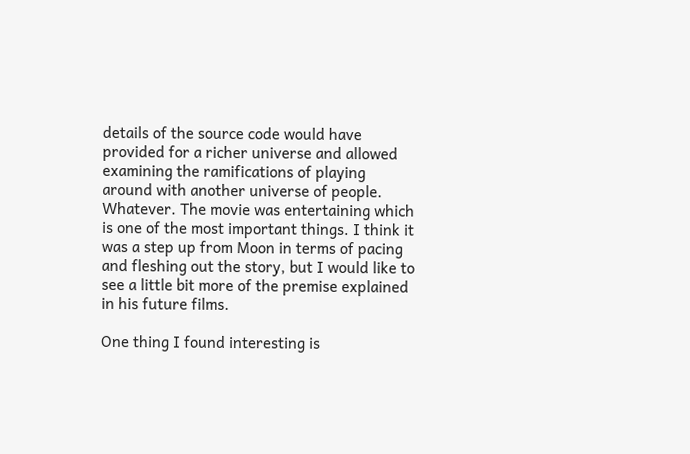details of the source code would have provided for a richer universe and allowed examining the ramifications of playing around with another universe of people. Whatever. The movie was entertaining which is one of the most important things. I think it was a step up from Moon in terms of pacing and fleshing out the story, but I would like to see a little bit more of the premise explained in his future films.

One thing I found interesting is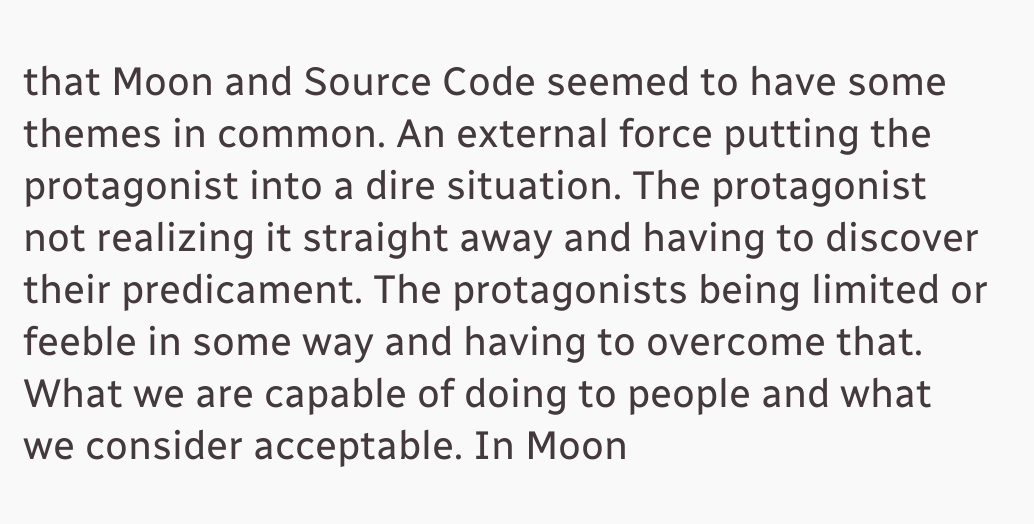that Moon and Source Code seemed to have some themes in common. An external force putting the protagonist into a dire situation. The protagonist not realizing it straight away and having to discover their predicament. The protagonists being limited or feeble in some way and having to overcome that. What we are capable of doing to people and what we consider acceptable. In Moon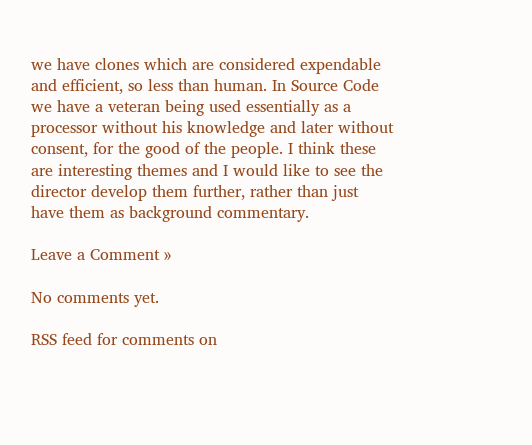we have clones which are considered expendable and efficient, so less than human. In Source Code we have a veteran being used essentially as a processor without his knowledge and later without consent, for the good of the people. I think these are interesting themes and I would like to see the director develop them further, rather than just have them as background commentary.

Leave a Comment »

No comments yet.

RSS feed for comments on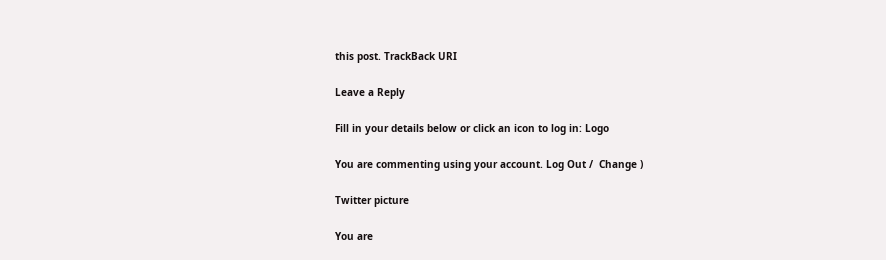this post. TrackBack URI

Leave a Reply

Fill in your details below or click an icon to log in: Logo

You are commenting using your account. Log Out /  Change )

Twitter picture

You are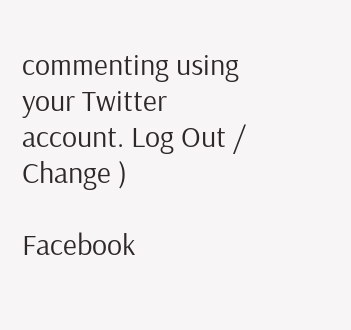commenting using your Twitter account. Log Out /  Change )

Facebook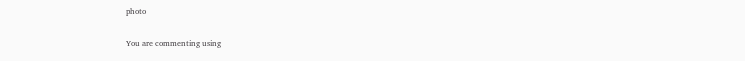photo

You are commenting using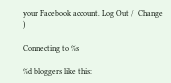your Facebook account. Log Out /  Change )

Connecting to %s

%d bloggers like this: